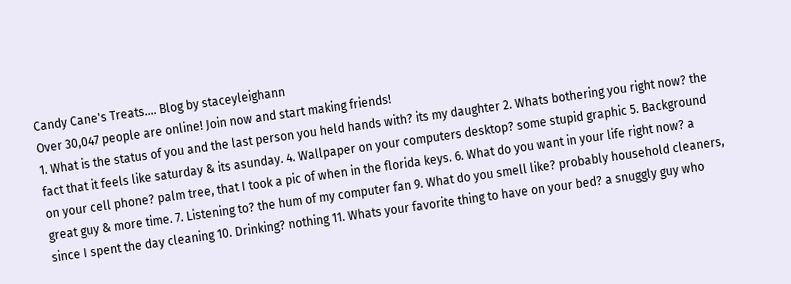Candy Cane's Treats.... Blog by staceyleighann
Over 30,047 people are online! Join now and start making friends!
1. What is the status of you and the last person you held hands with? its my daughter 2. Whats bothering you right now? the fact that it feels like saturday & its asunday. 4. Wallpaper on your computers desktop? some stupid graphic 5. Background on your cell phone? palm tree, that I took a pic of when in the florida keys. 6. What do you want in your life right now? a great guy & more time. 7. Listening to? the hum of my computer fan 9. What do you smell like? probably household cleaners, since I spent the day cleaning 10. Drinking? nothing 11. Whats your favorite thing to have on your bed? a snuggly guy who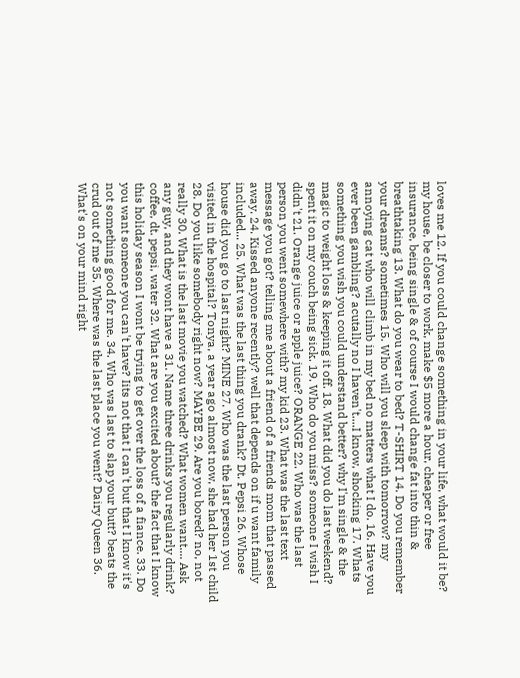loves me 12. If you could change something in your life, what would it be? my house, be closer to work, make $5 more a hour, cheaper or free insurance, being single & of course I would change fat into thin & breathtaking 13. What do you wear to bed? T-SHIRT 14. Do you remember your dreams? sometimes 15. Who will you sleep with tomorrow? my annoying cat who will climb in my bed no matters what I do. 16. Have you ever been gambling? acutally no I haven't....I know, shocking 17. Whats something you wish you could understand better? why I'm single & the magic to weight loss & keeping it off. 18. What did you do last weekend? spent it on my couch being sick. 19. Who do you miss? someone I wish I didn't 21. Orange juice or apple juice? ORANGE 22. Who was the last person you went somewhere with? my kid 23. What was the last text message you got? telling me about a friend of a friends mom that passed away. 24. Kissed anyone recently? well that depends on if u want family included... 25. What was the last thing you drank? Dt. Pepsi 26. Whose house did you go to last night? MINE 27. Who was the last person you visited in the hospital? Tonya, a year ago almost now, she had her 1st child 28. Do you like somebody right now? MAYBE 29. Are you bored? no, not really 30. What is the last movie you watched? What women want.... Ask any guy, and they wont have a 31. Name three drinks you regularly drink? coffee, dt. pepsi, water 32. What are you excited about? the fact that I know this holiday season I wont be trying to get over the loss of a fiance. 33. Do you want someone you can't have? Iits not that I can't but that I know it's not something good for me. 34. Who was last to slap your butt? beats the crud out of me 35. Where was the last place you went? Dairy Queen 36. What's on your mind right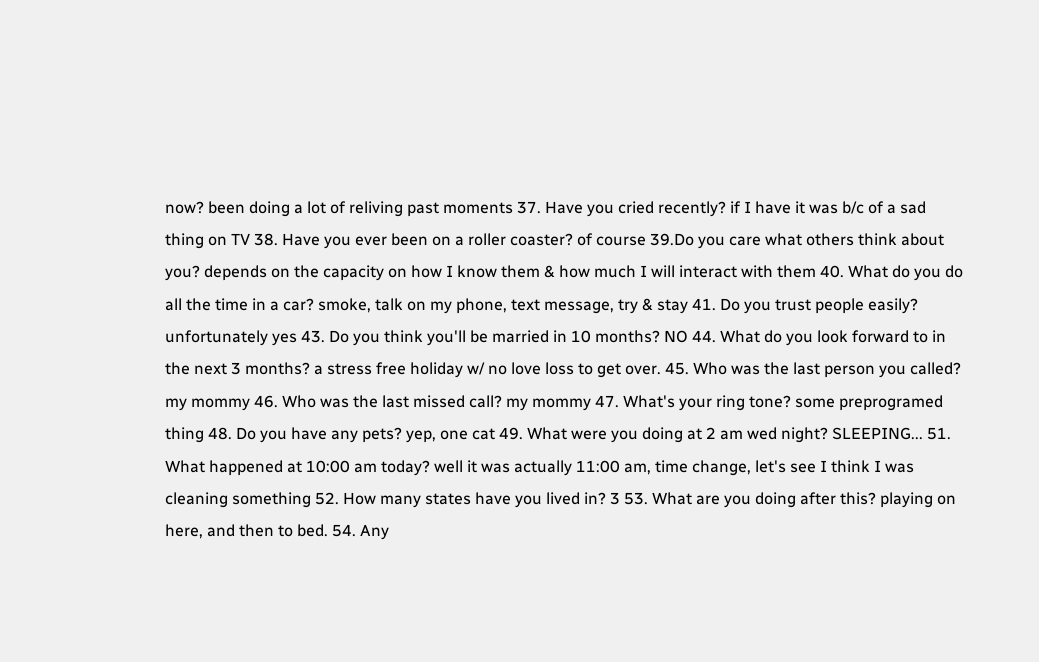now? been doing a lot of reliving past moments 37. Have you cried recently? if I have it was b/c of a sad thing on TV 38. Have you ever been on a roller coaster? of course 39.Do you care what others think about you? depends on the capacity on how I know them & how much I will interact with them 40. What do you do all the time in a car? smoke, talk on my phone, text message, try & stay 41. Do you trust people easily? unfortunately yes 43. Do you think you'll be married in 10 months? NO 44. What do you look forward to in the next 3 months? a stress free holiday w/ no love loss to get over. 45. Who was the last person you called? my mommy 46. Who was the last missed call? my mommy 47. What's your ring tone? some preprogramed thing 48. Do you have any pets? yep, one cat 49. What were you doing at 2 am wed night? SLEEPING... 51. What happened at 10:00 am today? well it was actually 11:00 am, time change, let's see I think I was cleaning something 52. How many states have you lived in? 3 53. What are you doing after this? playing on here, and then to bed. 54. Any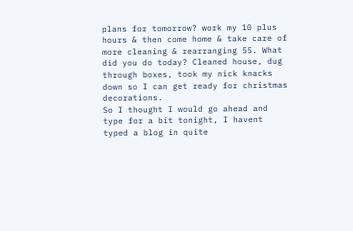plans for tomorrow? work my 10 plus hours & then come home & take care of more cleaning & rearranging 55. What did you do today? Cleaned house, dug through boxes, took my nick knacks down so I can get ready for christmas decorations.
So I thought I would go ahead and type for a bit tonight, I havent typed a blog in quite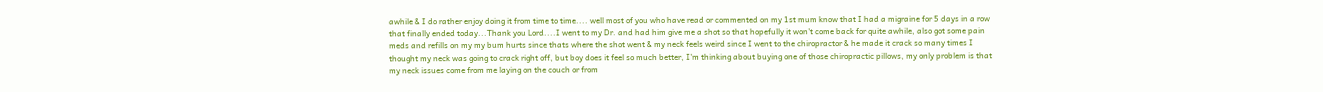awhile & I do rather enjoy doing it from time to time.... well most of you who have read or commented on my 1st mum know that I had a migraine for 5 days in a row that finally ended today...Thank you Lord....I went to my Dr. and had him give me a shot so that hopefully it won't come back for quite awhile, also got some pain meds and refills on my my bum hurts since thats where the shot went & my neck feels weird since I went to the chiropractor & he made it crack so many times I thought my neck was going to crack right off, but boy does it feel so much better, I'm thinking about buying one of those chiropractic pillows, my only problem is that my neck issues come from me laying on the couch or from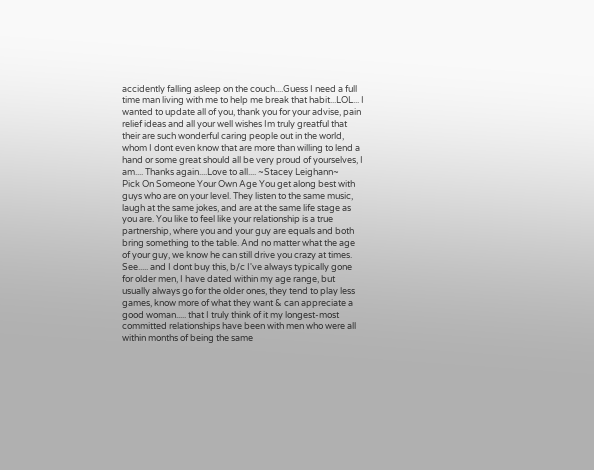accidently falling asleep on the couch....Guess I need a full time man living with me to help me break that habit...LOL... I wanted to update all of you, thank you for your advise, pain relief ideas and all your well wishes Im truly greatful that their are such wonderful caring people out in the world, whom I dont even know that are more than willing to lend a hand or some great should all be very proud of yourselves, I am.... Thanks again....Love to all.... ~Stacey Leighann~
Pick On Someone Your Own Age You get along best with guys who are on your level. They listen to the same music, laugh at the same jokes, and are at the same life stage as you are. You like to feel like your relationship is a true partnership, where you and your guy are equals and both bring something to the table. And no matter what the age of your guy, we know he can still drive you crazy at times. See..... and I dont buy this, b/c I've always typically gone for older men, I have dated within my age range, but usually always go for the older ones, they tend to play less games, know more of what they want & can appreciate a good woman..... that I truly think of it my longest-most committed relationships have been with men who were all within months of being the same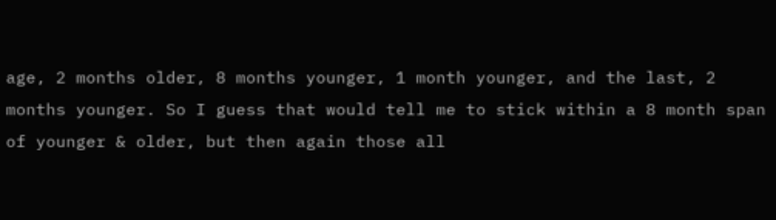age, 2 months older, 8 months younger, 1 month younger, and the last, 2 months younger. So I guess that would tell me to stick within a 8 month span of younger & older, but then again those all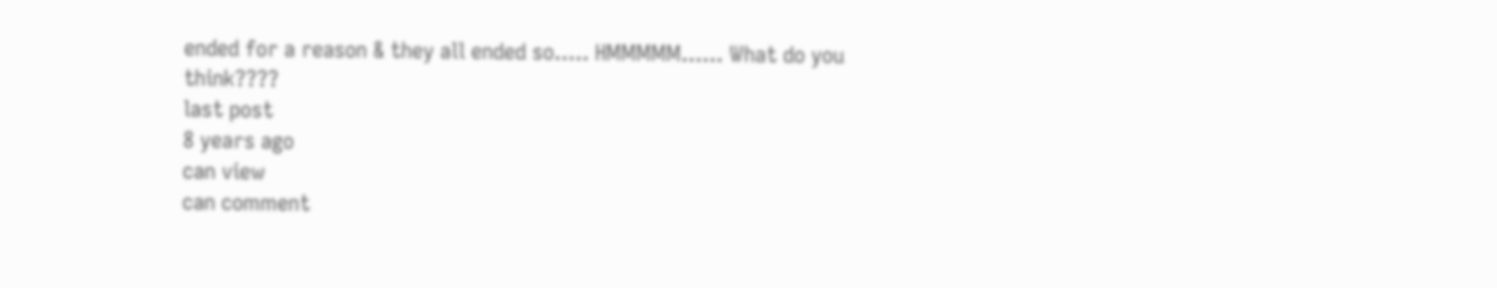ended for a reason & they all ended so..... HMMMMM...... What do you think????
last post
8 years ago
can view
can comment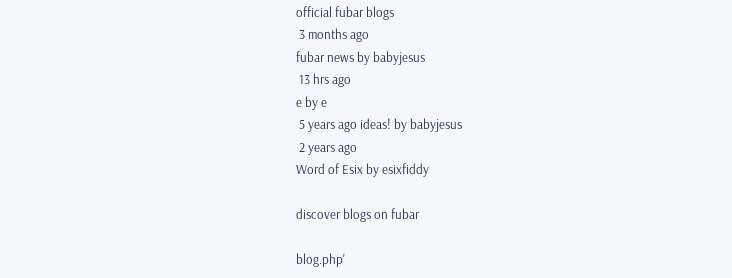official fubar blogs
 3 months ago
fubar news by babyjesus
 13 hrs ago
e by e
 5 years ago ideas! by babyjesus
 2 years ago
Word of Esix by esixfiddy

discover blogs on fubar

blog.php'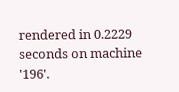rendered in 0.2229 seconds on machine '196'.